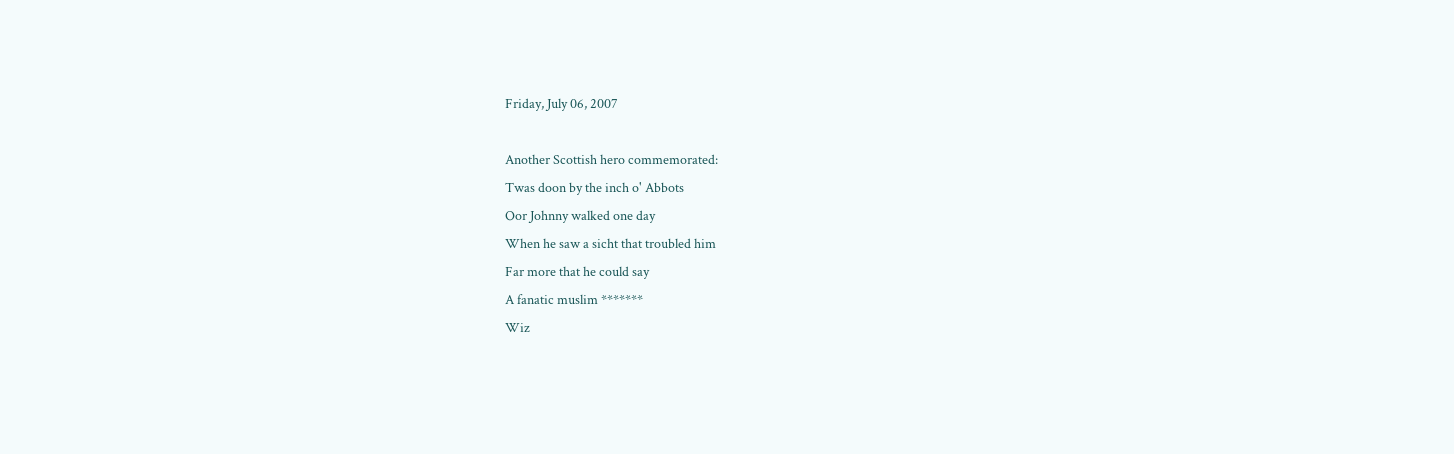Friday, July 06, 2007

Another Scottish hero commemorated:
Twas doon by the inch o' Abbots
Oor Johnny walked one day
When he saw a sicht that troubled him
Far more that he could say
A fanatic muslim *******
Wiz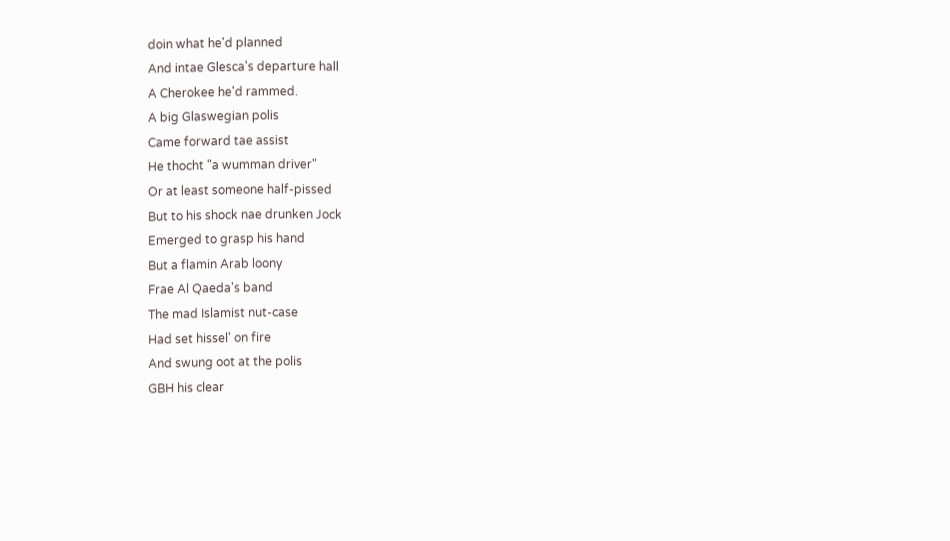doin what he'd planned
And intae Glesca's departure hall
A Cherokee he'd rammed.
A big Glaswegian polis
Came forward tae assist
He thocht "a wumman driver"
Or at least someone half-pissed
But to his shock nae drunken Jock
Emerged to grasp his hand
But a flamin Arab loony
Frae Al Qaeda's band
The mad Islamist nut-case
Had set hissel' on fire
And swung oot at the polis
GBH his clear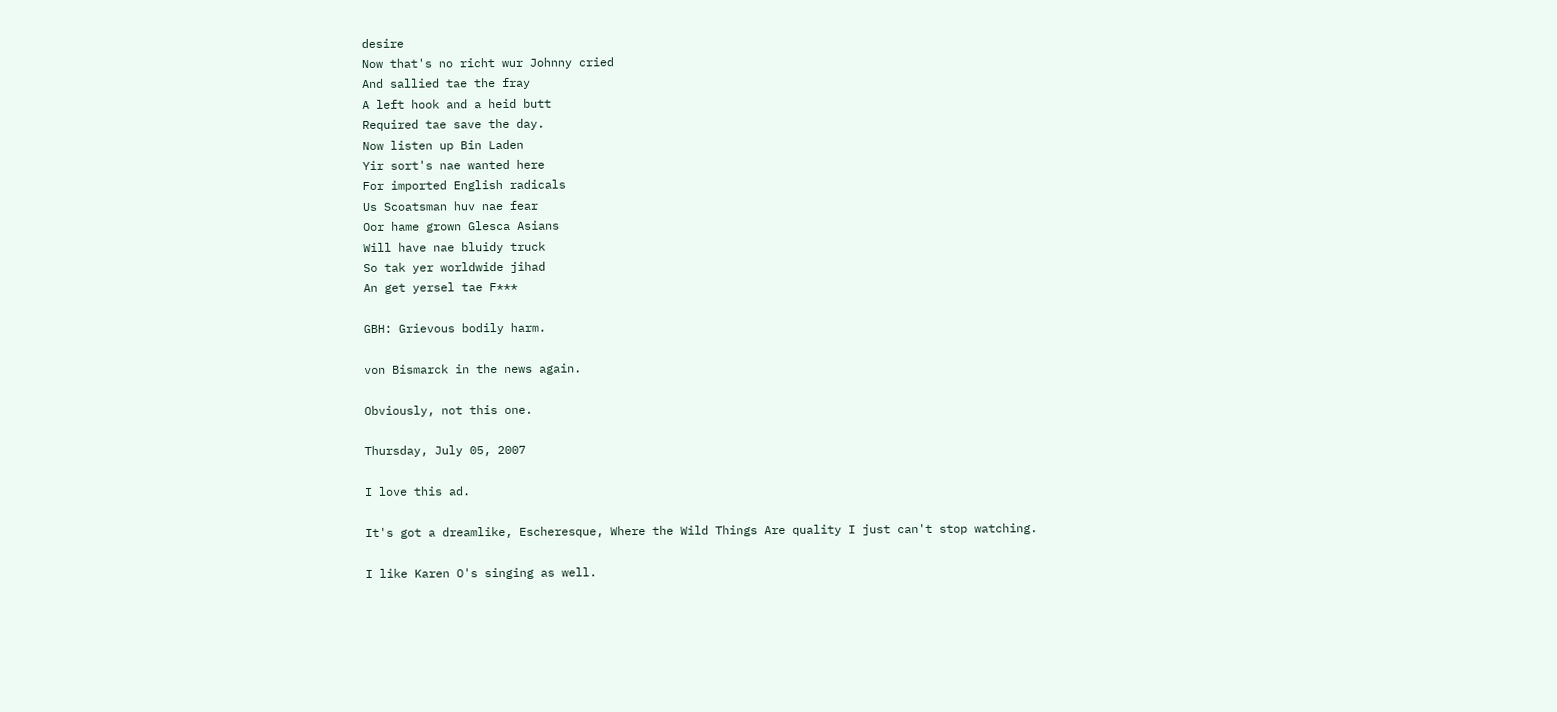desire
Now that's no richt wur Johnny cried
And sallied tae the fray
A left hook and a heid butt
Required tae save the day.
Now listen up Bin Laden
Yir sort's nae wanted here
For imported English radicals
Us Scoatsman huv nae fear
Oor hame grown Glesca Asians
Will have nae bluidy truck
So tak yer worldwide jihad
An get yersel tae F***

GBH: Grievous bodily harm.

von Bismarck in the news again.

Obviously, not this one.

Thursday, July 05, 2007

I love this ad.

It's got a dreamlike, Escheresque, Where the Wild Things Are quality I just can't stop watching.

I like Karen O's singing as well.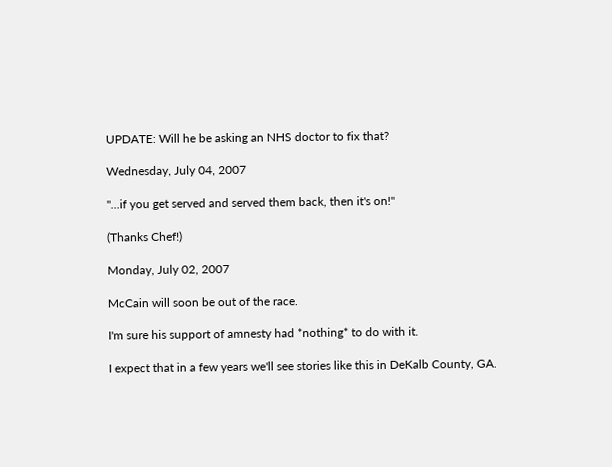UPDATE: Will he be asking an NHS doctor to fix that?

Wednesday, July 04, 2007

"...if you get served and served them back, then it's on!"

(Thanks Chef!)

Monday, July 02, 2007

McCain will soon be out of the race.

I'm sure his support of amnesty had *nothing* to do with it.

I expect that in a few years we'll see stories like this in DeKalb County, GA.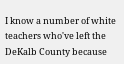I know a number of white teachers who've left the DeKalb County because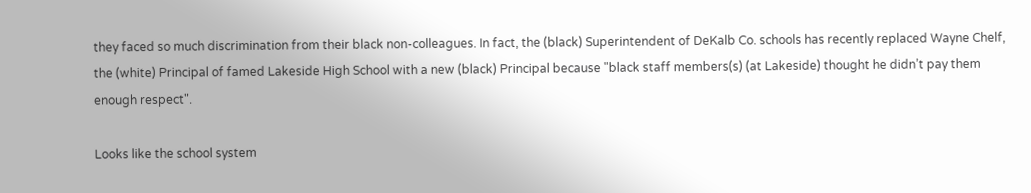they faced so much discrimination from their black non-colleagues. In fact, the (black) Superintendent of DeKalb Co. schools has recently replaced Wayne Chelf, the (white) Principal of famed Lakeside High School with a new (black) Principal because "black staff members(s) (at Lakeside) thought he didn’t pay them enough respect".

Looks like the school system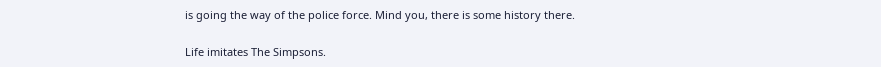is going the way of the police force. Mind you, there is some history there.

Life imitates The Simpsons.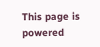This page is powered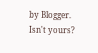by Blogger. Isn't yours?